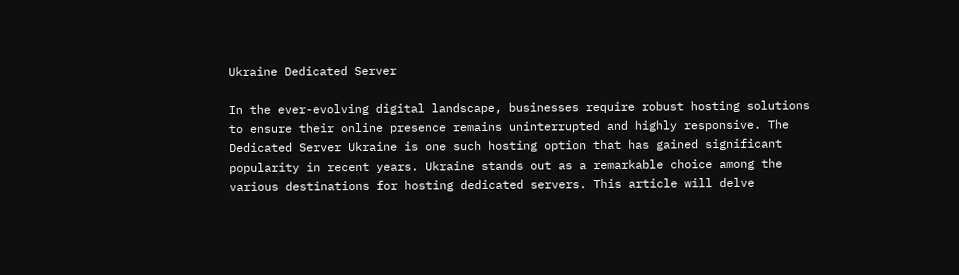Ukraine Dedicated Server

In the ever-evolving digital landscape, businesses require robust hosting solutions to ensure their online presence remains uninterrupted and highly responsive. The Dedicated Server Ukraine is one such hosting option that has gained significant popularity in recent years. Ukraine stands out as a remarkable choice among the various destinations for hosting dedicated servers. This article will delve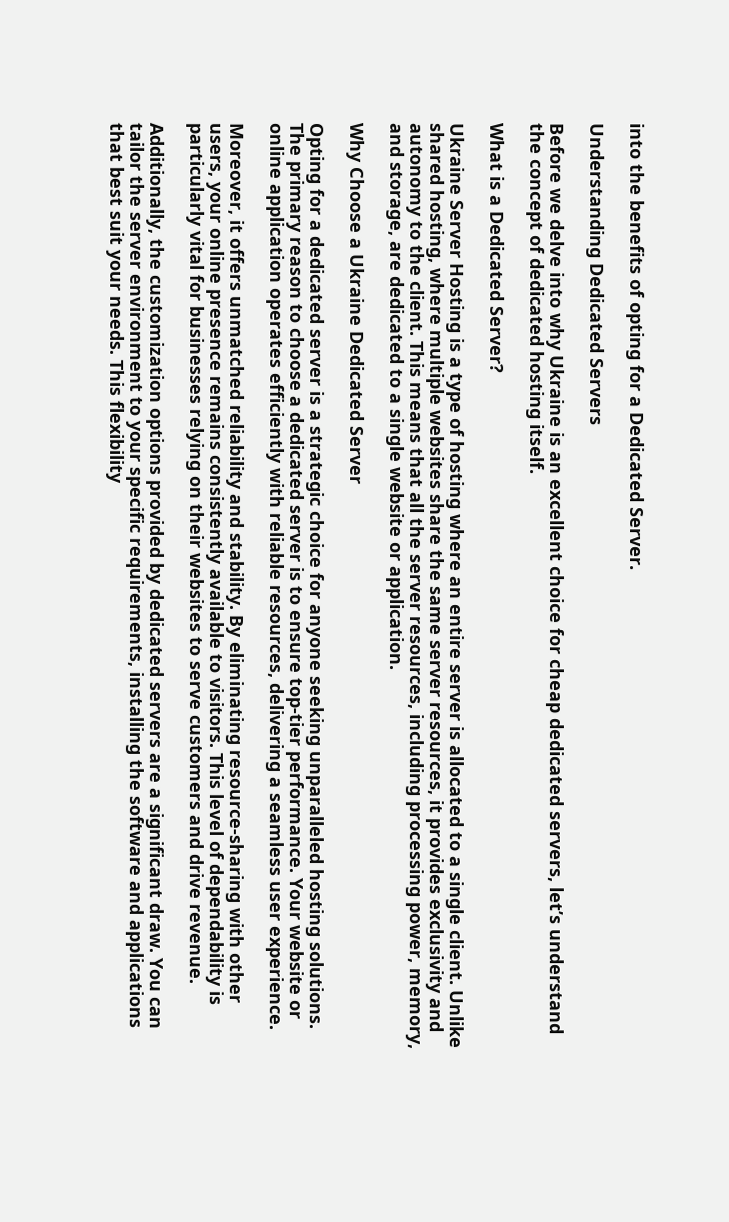into the benefits of opting for a Dedicated Server.

Understanding Dedicated Servers

Before we delve into why Ukraine is an excellent choice for cheap dedicated servers, let’s understand the concept of dedicated hosting itself.

What is a Dedicated Server?

Ukraine Server Hosting is a type of hosting where an entire server is allocated to a single client. Unlike shared hosting, where multiple websites share the same server resources, it provides exclusivity and autonomy to the client. This means that all the server resources, including processing power, memory, and storage, are dedicated to a single website or application.

Why Choose a Ukraine Dedicated Server

Opting for a dedicated server is a strategic choice for anyone seeking unparalleled hosting solutions. The primary reason to choose a dedicated server is to ensure top-tier performance. Your website or online application operates efficiently with reliable resources, delivering a seamless user experience.

Moreover, it offers unmatched reliability and stability. By eliminating resource-sharing with other users, your online presence remains consistently available to visitors. This level of dependability is particularly vital for businesses relying on their websites to serve customers and drive revenue.

Additionally, the customization options provided by dedicated servers are a significant draw. You can tailor the server environment to your specific requirements, installing the software and applications that best suit your needs. This flexibility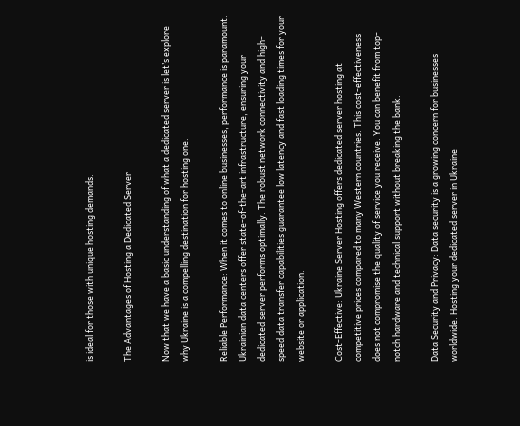is ideal for those with unique hosting demands.

The Advantages of Hosting a Dedicated Server

Now that we have a basic understanding of what a dedicated server is let’s explore why Ukraine is a compelling destination for hosting one.

Reliable Performance: When it comes to online businesses, performance is paramount. Ukrainian data centers offer state-of-the-art infrastructure, ensuring your dedicated server performs optimally. The robust network connectivity and high-speed data transfer capabilities guarantee low latency and fast loading times for your website or application.

Cost-Effective: Ukraine Server Hosting offers dedicated server hosting at competitive prices compared to many Western countries. This cost-effectiveness does not compromise the quality of service you receive. You can benefit from top-notch hardware and technical support without breaking the bank.

Data Security and Privacy: Data security is a growing concern for businesses worldwide. Hosting your dedicated server in Ukraine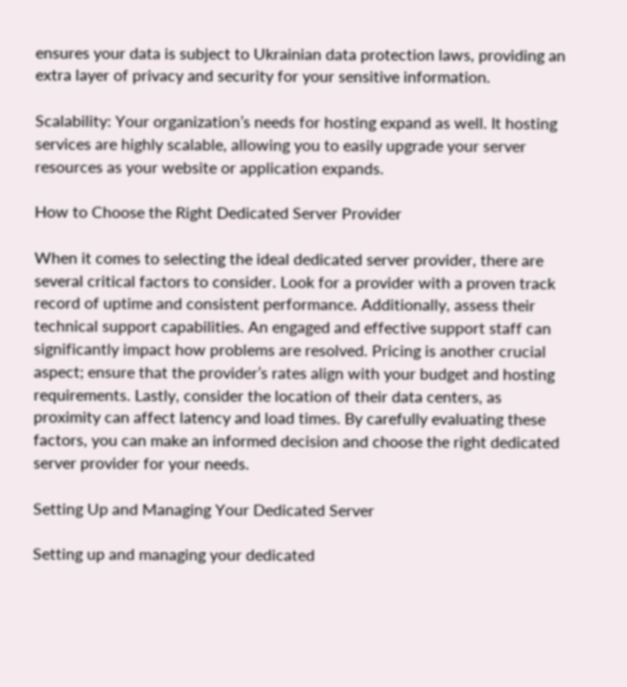ensures your data is subject to Ukrainian data protection laws, providing an extra layer of privacy and security for your sensitive information.

Scalability: Your organization’s needs for hosting expand as well. It hosting services are highly scalable, allowing you to easily upgrade your server resources as your website or application expands.

How to Choose the Right Dedicated Server Provider

When it comes to selecting the ideal dedicated server provider, there are several critical factors to consider. Look for a provider with a proven track record of uptime and consistent performance. Additionally, assess their technical support capabilities. An engaged and effective support staff can significantly impact how problems are resolved. Pricing is another crucial aspect; ensure that the provider’s rates align with your budget and hosting requirements. Lastly, consider the location of their data centers, as proximity can affect latency and load times. By carefully evaluating these factors, you can make an informed decision and choose the right dedicated server provider for your needs.

Setting Up and Managing Your Dedicated Server

Setting up and managing your dedicated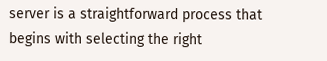server is a straightforward process that begins with selecting the right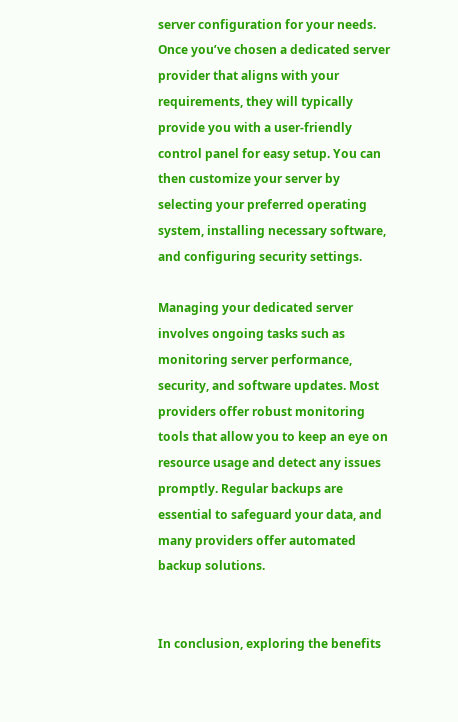server configuration for your needs. Once you’ve chosen a dedicated server provider that aligns with your requirements, they will typically provide you with a user-friendly control panel for easy setup. You can then customize your server by selecting your preferred operating system, installing necessary software, and configuring security settings.

Managing your dedicated server involves ongoing tasks such as monitoring server performance, security, and software updates. Most providers offer robust monitoring tools that allow you to keep an eye on resource usage and detect any issues promptly. Regular backups are essential to safeguard your data, and many providers offer automated backup solutions.


In conclusion, exploring the benefits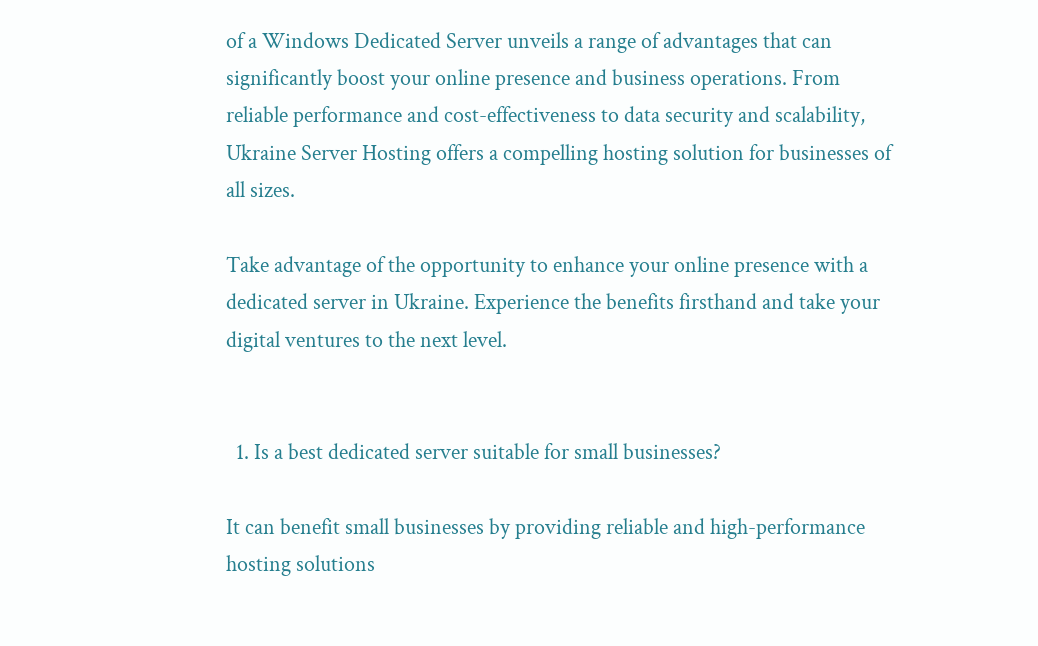of a Windows Dedicated Server unveils a range of advantages that can significantly boost your online presence and business operations. From reliable performance and cost-effectiveness to data security and scalability, Ukraine Server Hosting offers a compelling hosting solution for businesses of all sizes.

Take advantage of the opportunity to enhance your online presence with a dedicated server in Ukraine. Experience the benefits firsthand and take your digital ventures to the next level.


  1. Is a best dedicated server suitable for small businesses?

It can benefit small businesses by providing reliable and high-performance hosting solutions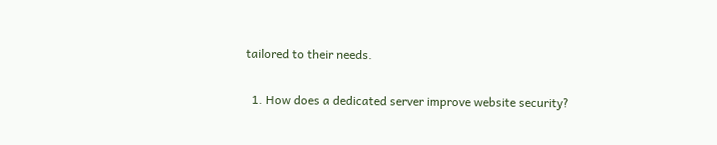tailored to their needs.

  1. How does a dedicated server improve website security?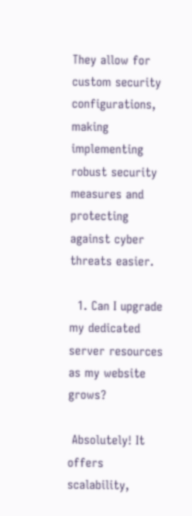They allow for custom security configurations, making implementing robust security measures and protecting against cyber threats easier.

  1. Can I upgrade my dedicated server resources as my website grows?

 Absolutely! It offers scalability,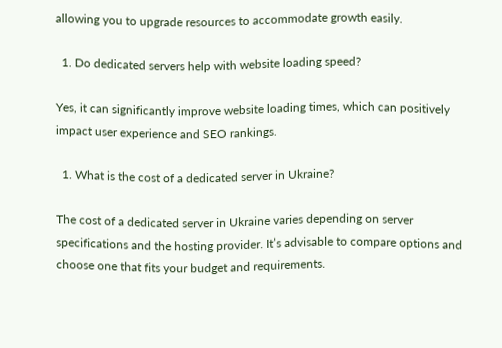allowing you to upgrade resources to accommodate growth easily.

  1. Do dedicated servers help with website loading speed?

Yes, it can significantly improve website loading times, which can positively impact user experience and SEO rankings.

  1. What is the cost of a dedicated server in Ukraine?

The cost of a dedicated server in Ukraine varies depending on server specifications and the hosting provider. It’s advisable to compare options and choose one that fits your budget and requirements.